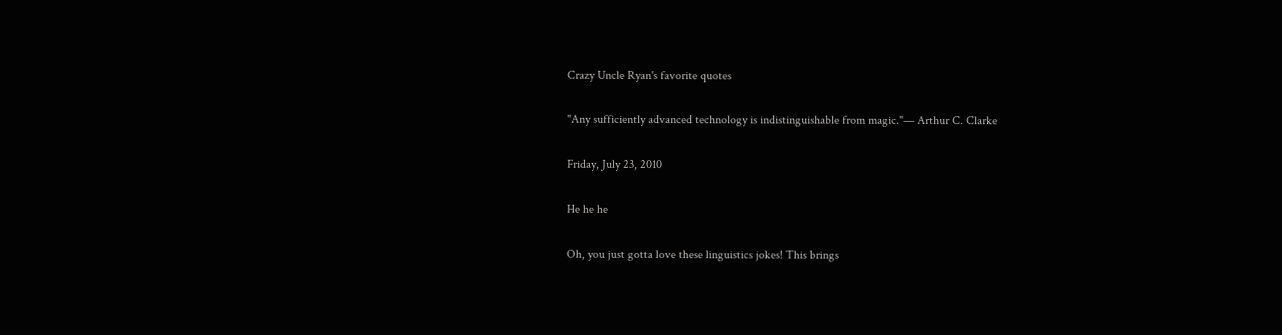Crazy Uncle Ryan's favorite quotes

"Any sufficiently advanced technology is indistinguishable from magic."— Arthur C. Clarke

Friday, July 23, 2010

He he he

Oh, you just gotta love these linguistics jokes! This brings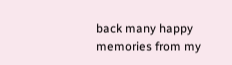back many happy memories from my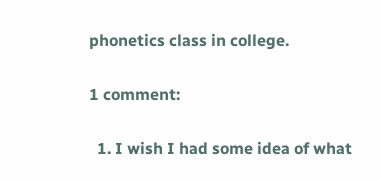phonetics class in college.

1 comment:

  1. I wish I had some idea of what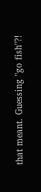that meant. Guessing "go fish"?!